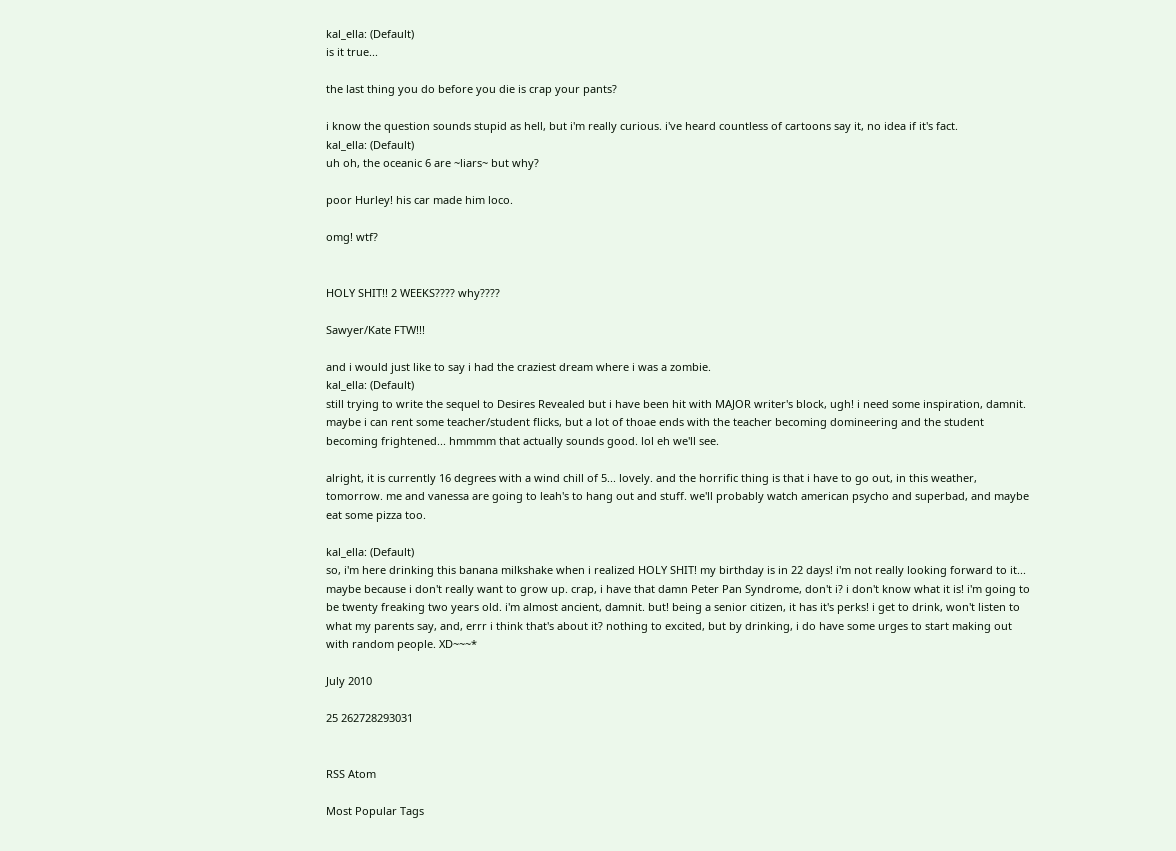kal_ella: (Default)
is it true...

the last thing you do before you die is crap your pants?

i know the question sounds stupid as hell, but i'm really curious. i've heard countless of cartoons say it, no idea if it's fact.
kal_ella: (Default)
uh oh, the oceanic 6 are ~liars~ but why?

poor Hurley! his car made him loco.

omg! wtf?


HOLY SHIT!! 2 WEEKS???? why????

Sawyer/Kate FTW!!!

and i would just like to say i had the craziest dream where i was a zombie.
kal_ella: (Default)
still trying to write the sequel to Desires Revealed but i have been hit with MAJOR writer's block, ugh! i need some inspiration, damnit. maybe i can rent some teacher/student flicks, but a lot of thoae ends with the teacher becoming domineering and the student becoming frightened... hmmmm that actually sounds good. lol eh we'll see.

alright, it is currently 16 degrees with a wind chill of 5... lovely. and the horrific thing is that i have to go out, in this weather, tomorrow. me and vanessa are going to leah's to hang out and stuff. we'll probably watch american psycho and superbad, and maybe eat some pizza too.

kal_ella: (Default)
so, i'm here drinking this banana milkshake when i realized HOLY SHIT! my birthday is in 22 days! i'm not really looking forward to it... maybe because i don't really want to grow up. crap, i have that damn Peter Pan Syndrome, don't i? i don't know what it is! i'm going to be twenty freaking two years old. i'm almost ancient, damnit. but! being a senior citizen, it has it's perks! i get to drink, won't listen to what my parents say, and, errr i think that's about it? nothing to excited, but by drinking, i do have some urges to start making out with random people. XD~~~*

July 2010

25 262728293031


RSS Atom

Most Popular Tags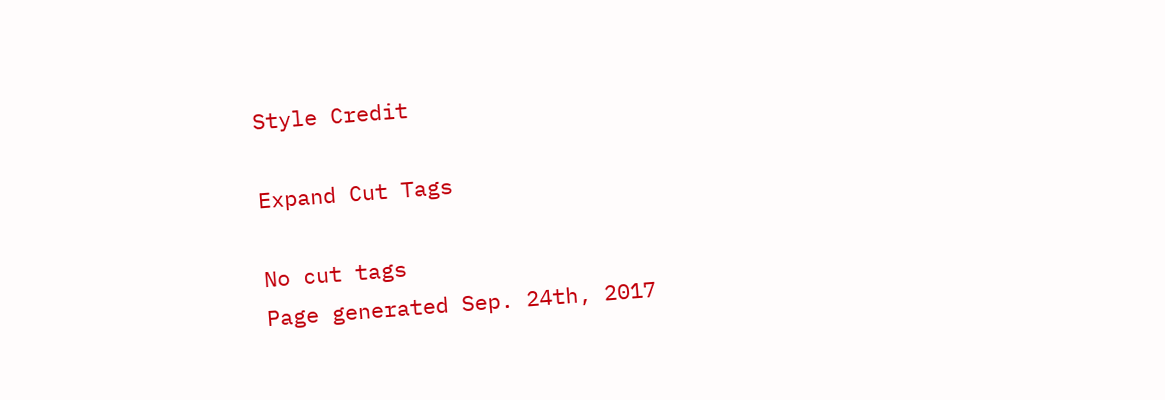Style Credit

Expand Cut Tags

No cut tags
Page generated Sep. 24th, 2017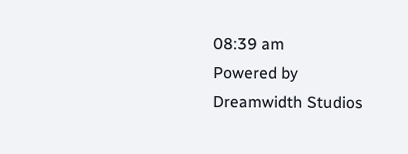08:39 am
Powered by Dreamwidth Studios